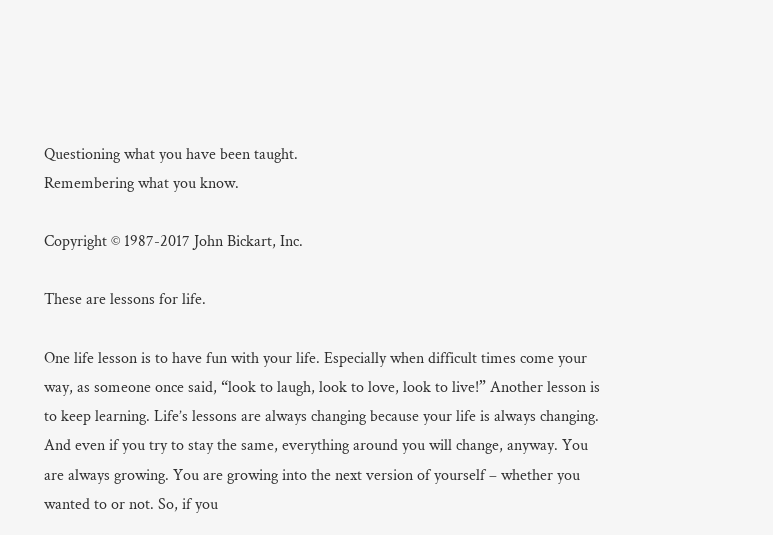Questioning what you have been taught.
Remembering what you know.

Copyright © 1987-2017 John Bickart, Inc.

These are lessons for life.

One life lesson is to have fun with your life. Especially when difficult times come your way, as someone once said, “look to laugh, look to love, look to live!” Another lesson is to keep learning. Life’s lessons are always changing because your life is always changing. And even if you try to stay the same, everything around you will change, anyway. You are always growing. You are growing into the next version of yourself – whether you wanted to or not. So, if you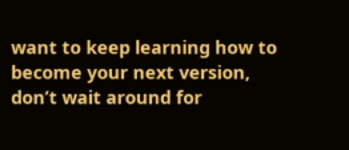want to keep learning how to become your next version, don’t wait around for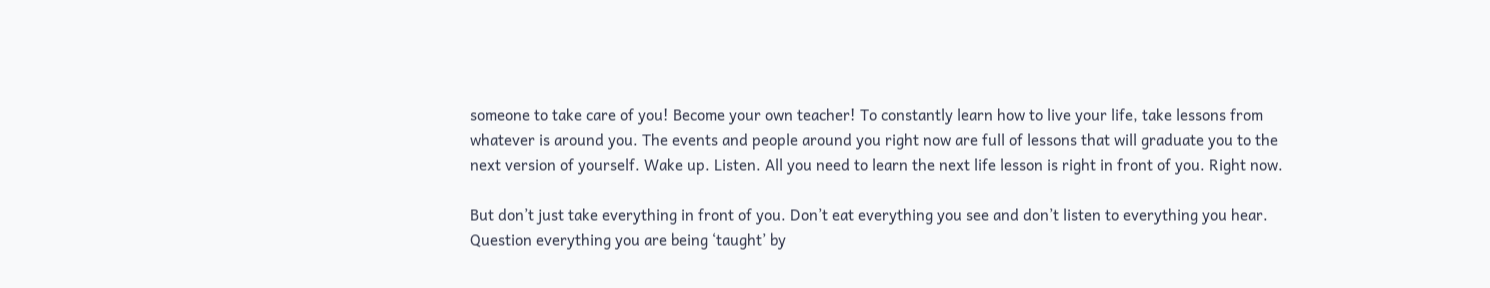someone to take care of you! Become your own teacher! To constantly learn how to live your life, take lessons from whatever is around you. The events and people around you right now are full of lessons that will graduate you to the next version of yourself. Wake up. Listen. All you need to learn the next life lesson is right in front of you. Right now.

But don’t just take everything in front of you. Don’t eat everything you see and don’t listen to everything you hear. Question everything you are being ‘taught’ by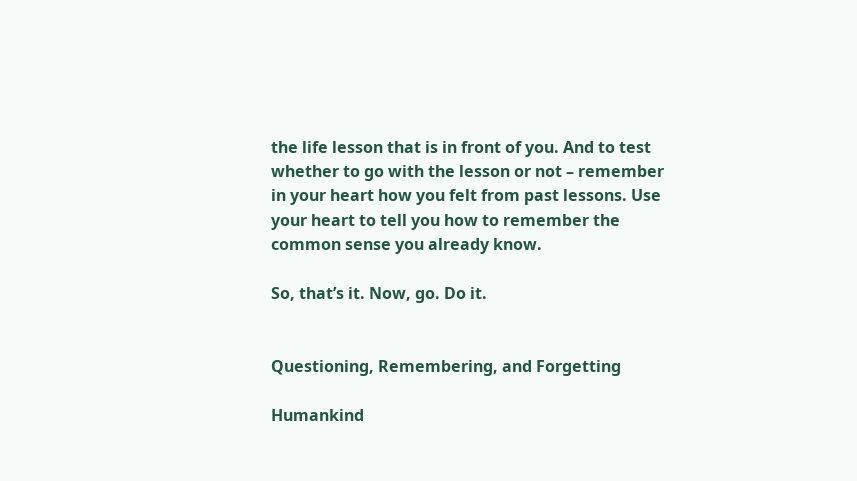the life lesson that is in front of you. And to test whether to go with the lesson or not – remember in your heart how you felt from past lessons. Use your heart to tell you how to remember the common sense you already know.

So, that’s it. Now, go. Do it.


Questioning, Remembering, and Forgetting

Humankind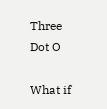Three Dot O

What if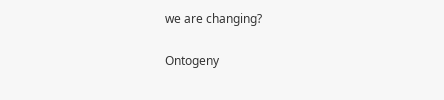we are changing?

Ontogeny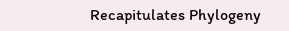Recapitulates Phylogeny